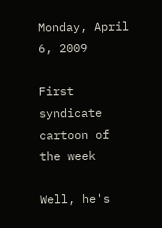Monday, April 6, 2009

First syndicate cartoon of the week

Well, he's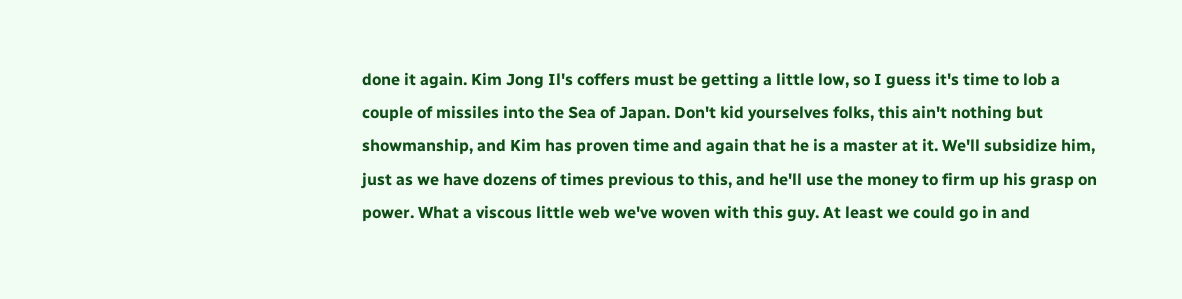done it again. Kim Jong Il's coffers must be getting a little low, so I guess it's time to lob a couple of missiles into the Sea of Japan. Don't kid yourselves folks, this ain't nothing but showmanship, and Kim has proven time and again that he is a master at it. We'll subsidize him, just as we have dozens of times previous to this, and he'll use the money to firm up his grasp on power. What a viscous little web we've woven with this guy. At least we could go in and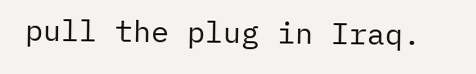pull the plug in Iraq.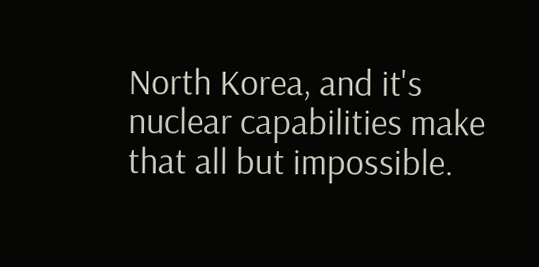North Korea, and it's nuclear capabilities make that all but impossible.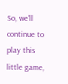So, we'll continue to play this little game,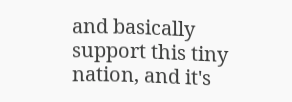and basically support this tiny nation, and it's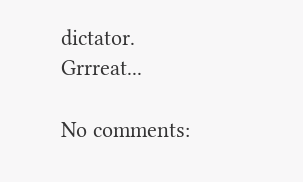dictator. Grrreat...

No comments: